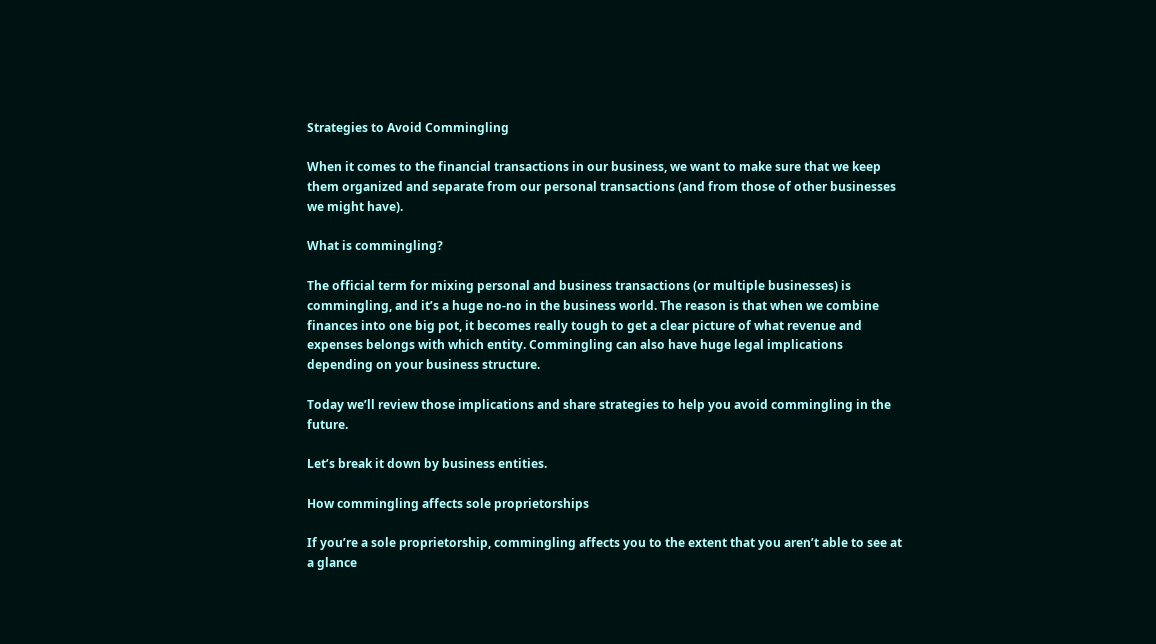Strategies to Avoid Commingling

When it comes to the financial transactions in our business, we want to make sure that we keep them organized and separate from our personal transactions (and from those of other businesses we might have).

What is commingling?

The official term for mixing personal and business transactions (or multiple businesses) is commingling, and it’s a huge no-no in the business world. The reason is that when we combine finances into one big pot, it becomes really tough to get a clear picture of what revenue and expenses belongs with which entity. Commingling can also have huge legal implications depending on your business structure.

Today we’ll review those implications and share strategies to help you avoid commingling in the future.

Let’s break it down by business entities.

How commingling affects sole proprietorships

If you’re a sole proprietorship, commingling affects you to the extent that you aren’t able to see at a glance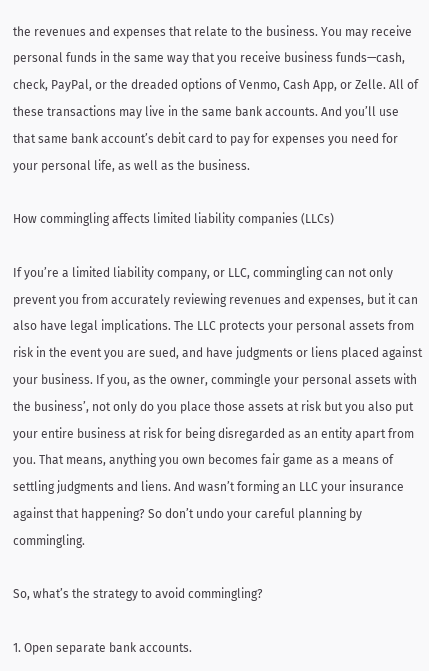the revenues and expenses that relate to the business. You may receive personal funds in the same way that you receive business funds—cash, check, PayPal, or the dreaded options of Venmo, Cash App, or Zelle. All of these transactions may live in the same bank accounts. And you’ll use that same bank account’s debit card to pay for expenses you need for your personal life, as well as the business.

How commingling affects limited liability companies (LLCs)

If you’re a limited liability company, or LLC, commingling can not only prevent you from accurately reviewing revenues and expenses, but it can also have legal implications. The LLC protects your personal assets from risk in the event you are sued, and have judgments or liens placed against your business. If you, as the owner, commingle your personal assets with the business’, not only do you place those assets at risk but you also put your entire business at risk for being disregarded as an entity apart from you. That means, anything you own becomes fair game as a means of settling judgments and liens. And wasn’t forming an LLC your insurance against that happening? So don’t undo your careful planning by commingling.

So, what’s the strategy to avoid commingling?

1. Open separate bank accounts.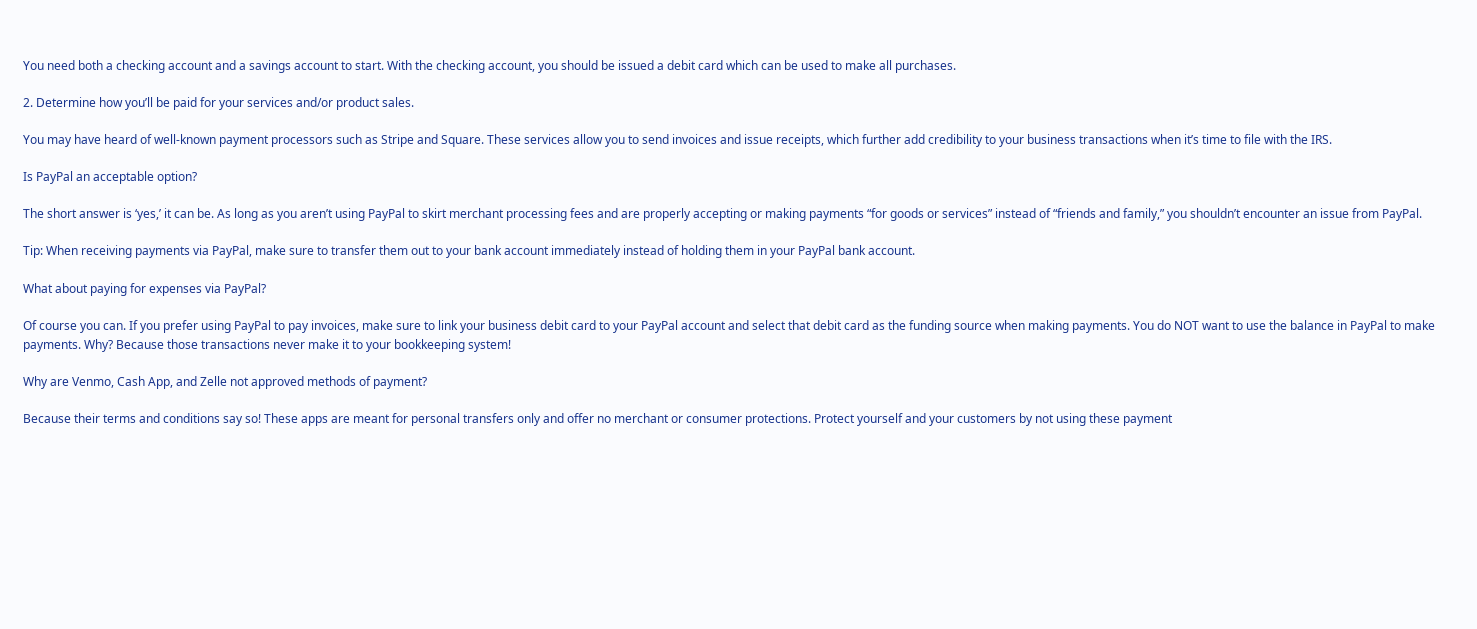You need both a checking account and a savings account to start. With the checking account, you should be issued a debit card which can be used to make all purchases.

2. Determine how you’ll be paid for your services and/or product sales.

You may have heard of well-known payment processors such as Stripe and Square. These services allow you to send invoices and issue receipts, which further add credibility to your business transactions when it’s time to file with the IRS.

Is PayPal an acceptable option?

The short answer is ‘yes,’ it can be. As long as you aren’t using PayPal to skirt merchant processing fees and are properly accepting or making payments “for goods or services” instead of “friends and family,” you shouldn’t encounter an issue from PayPal.

Tip: When receiving payments via PayPal, make sure to transfer them out to your bank account immediately instead of holding them in your PayPal bank account.

What about paying for expenses via PayPal?

Of course you can. If you prefer using PayPal to pay invoices, make sure to link your business debit card to your PayPal account and select that debit card as the funding source when making payments. You do NOT want to use the balance in PayPal to make payments. Why? Because those transactions never make it to your bookkeeping system!

Why are Venmo, Cash App, and Zelle not approved methods of payment?

Because their terms and conditions say so! These apps are meant for personal transfers only and offer no merchant or consumer protections. Protect yourself and your customers by not using these payment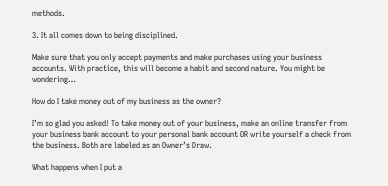methods.

3. It all comes down to being disciplined.

Make sure that you only accept payments and make purchases using your business accounts. With practice, this will become a habit and second nature. You might be wondering…

How do I take money out of my business as the owner?

I’m so glad you asked! To take money out of your business, make an online transfer from your business bank account to your personal bank account OR write yourself a check from the business. Both are labeled as an Owner’s Draw.

What happens when I put a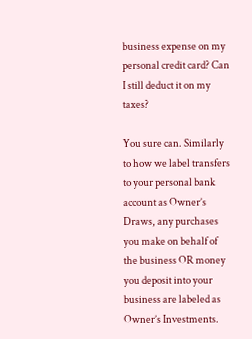business expense on my personal credit card? Can I still deduct it on my taxes?

You sure can. Similarly to how we label transfers to your personal bank account as Owner’s Draws, any purchases you make on behalf of the business OR money you deposit into your business are labeled as Owner’s Investments.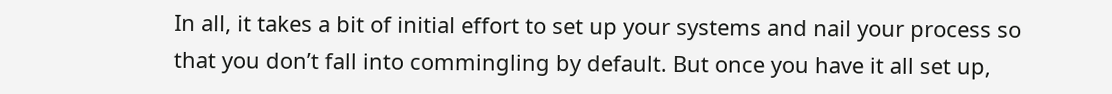In all, it takes a bit of initial effort to set up your systems and nail your process so that you don’t fall into commingling by default. But once you have it all set up,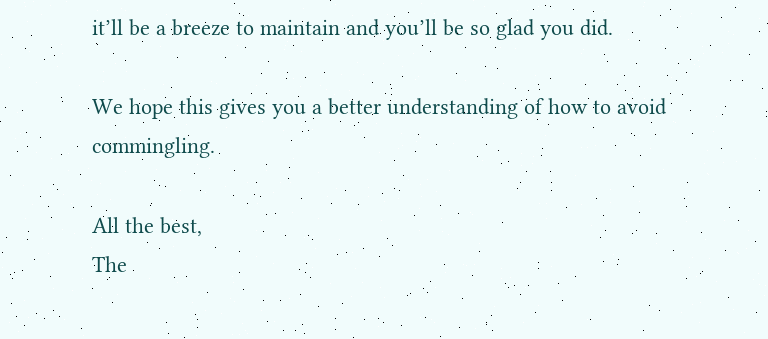it’ll be a breeze to maintain and you’ll be so glad you did.

We hope this gives you a better understanding of how to avoid commingling.

All the best,
The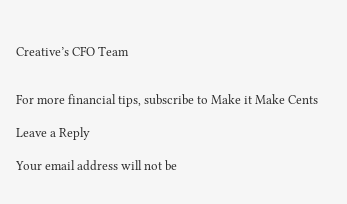Creative’s CFO Team


For more financial tips, subscribe to Make it Make Cents

Leave a Reply

Your email address will not be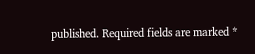published. Required fields are marked *